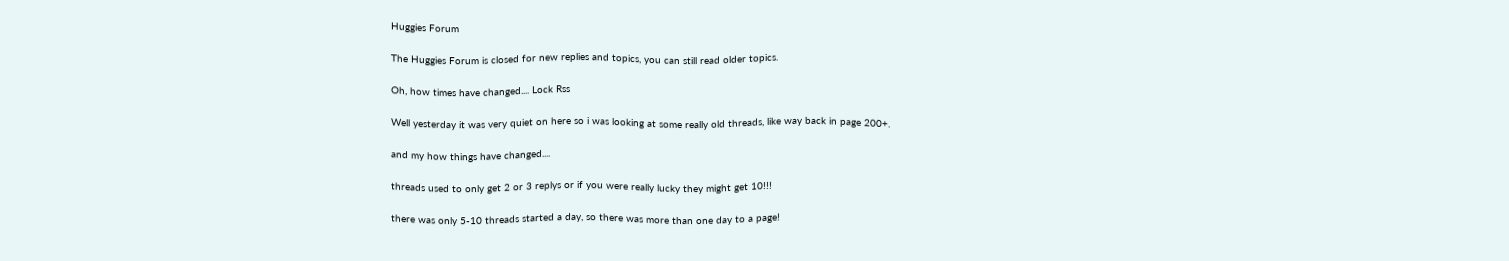Huggies Forum

The Huggies Forum is closed for new replies and topics, you can still read older topics.

Oh, how times have changed.... Lock Rss

Well yesterday it was very quiet on here so i was looking at some really old threads, like way back in page 200+.

and my how things have changed....

threads used to only get 2 or 3 replys or if you were really lucky they might get 10!!!

there was only 5-10 threads started a day, so there was more than one day to a page!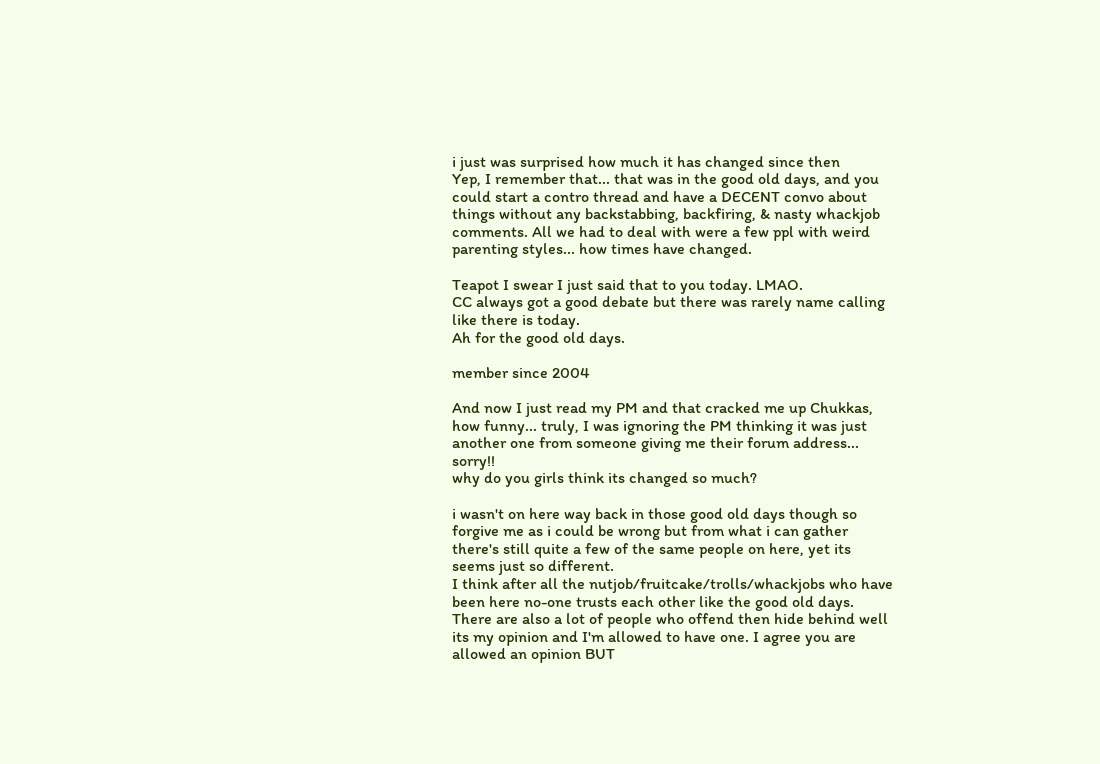i just was surprised how much it has changed since then
Yep, I remember that... that was in the good old days, and you could start a contro thread and have a DECENT convo about things without any backstabbing, backfiring, & nasty whackjob comments. All we had to deal with were a few ppl with weird parenting styles... how times have changed.

Teapot I swear I just said that to you today. LMAO.
CC always got a good debate but there was rarely name calling like there is today.
Ah for the good old days.

member since 2004

And now I just read my PM and that cracked me up Chukkas, how funny... truly, I was ignoring the PM thinking it was just another one from someone giving me their forum address... sorry!!
why do you girls think its changed so much?

i wasn't on here way back in those good old days though so forgive me as i could be wrong but from what i can gather there's still quite a few of the same people on here, yet its seems just so different.
I think after all the nutjob/fruitcake/trolls/whackjobs who have been here no-one trusts each other like the good old days.
There are also a lot of people who offend then hide behind well its my opinion and I'm allowed to have one. I agree you are allowed an opinion BUT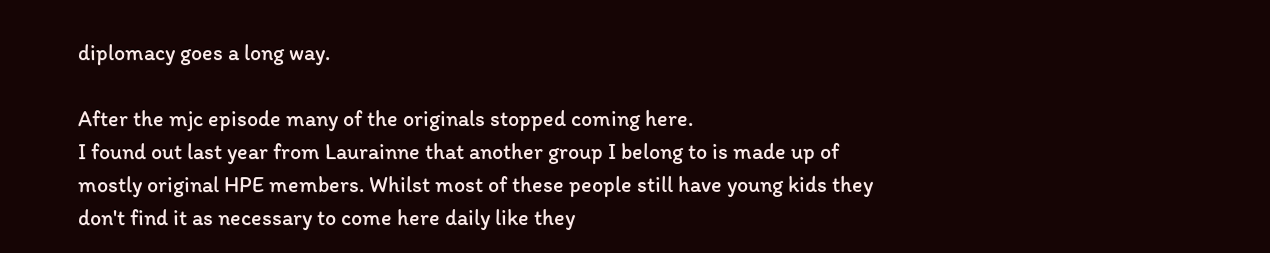diplomacy goes a long way.

After the mjc episode many of the originals stopped coming here.
I found out last year from Laurainne that another group I belong to is made up of mostly original HPE members. Whilst most of these people still have young kids they don't find it as necessary to come here daily like they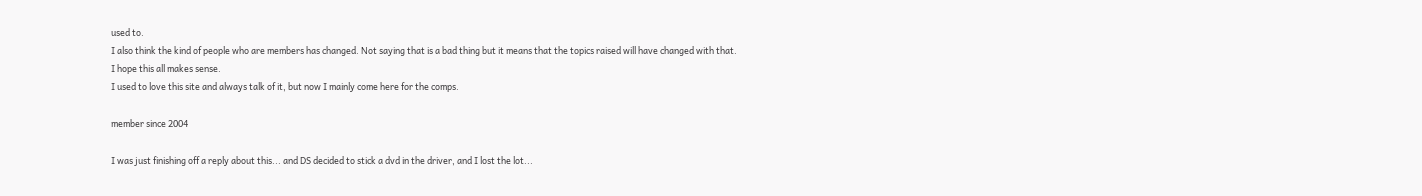used to.
I also think the kind of people who are members has changed. Not saying that is a bad thing but it means that the topics raised will have changed with that.
I hope this all makes sense.
I used to love this site and always talk of it, but now I mainly come here for the comps.

member since 2004

I was just finishing off a reply about this... and DS decided to stick a dvd in the driver, and I lost the lot...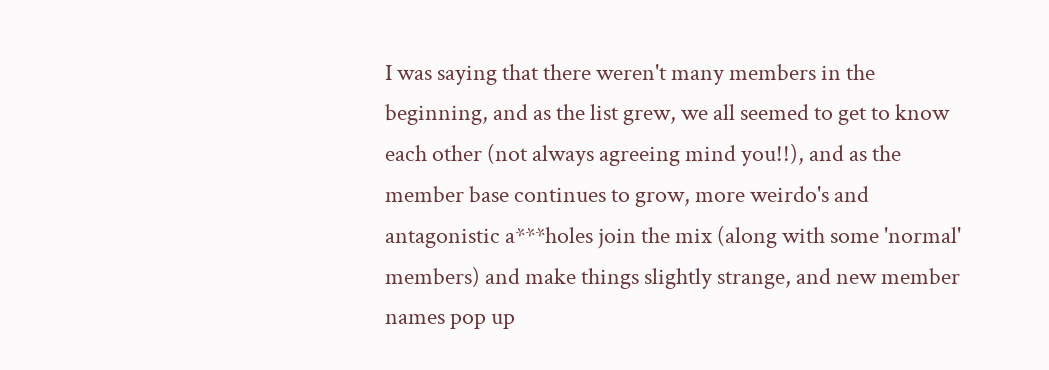I was saying that there weren't many members in the beginning, and as the list grew, we all seemed to get to know each other (not always agreeing mind you!!), and as the member base continues to grow, more weirdo's and antagonistic a***holes join the mix (along with some 'normal' members) and make things slightly strange, and new member names pop up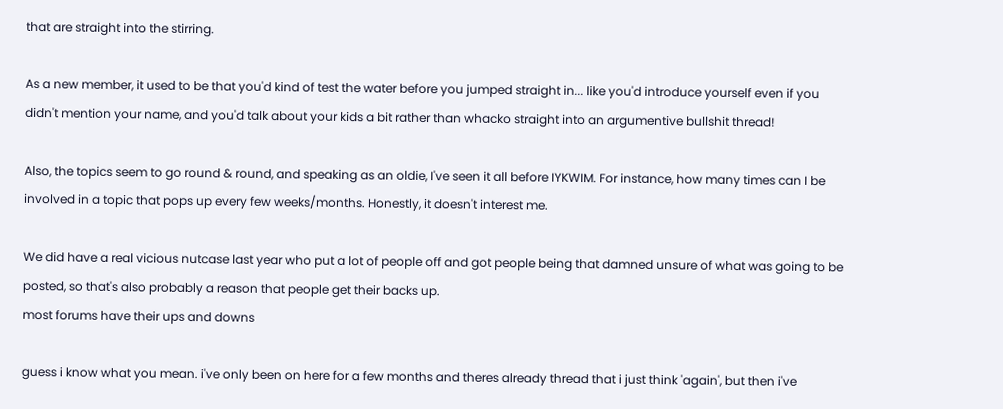that are straight into the stirring.

As a new member, it used to be that you'd kind of test the water before you jumped straight in... like you'd introduce yourself even if you didn't mention your name, and you'd talk about your kids a bit rather than whacko straight into an argumentive bullshit thread!

Also, the topics seem to go round & round, and speaking as an oldie, I've seen it all before IYKWIM. For instance, how many times can I be involved in a topic that pops up every few weeks/months. Honestly, it doesn't interest me.

We did have a real vicious nutcase last year who put a lot of people off and got people being that damned unsure of what was going to be posted, so that's also probably a reason that people get their backs up.
most forums have their ups and downs

guess i know what you mean. i've only been on here for a few months and theres already thread that i just think 'again', but then i've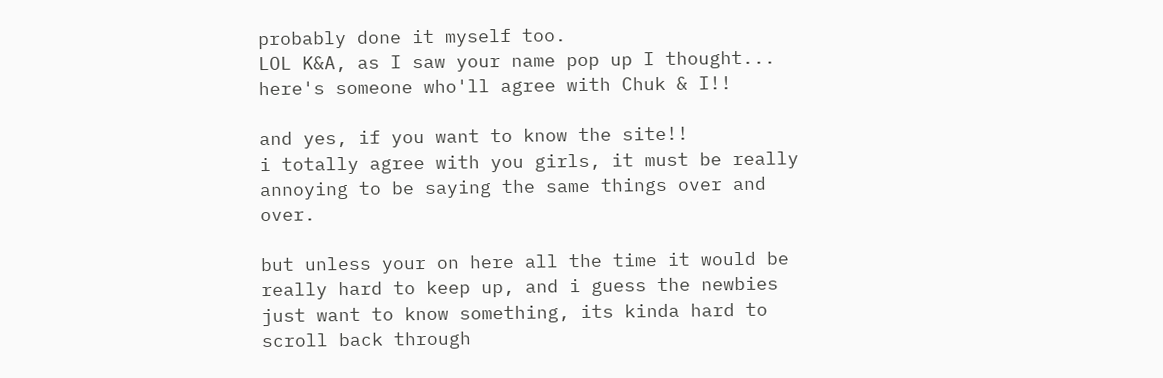probably done it myself too.
LOL K&A, as I saw your name pop up I thought... here's someone who'll agree with Chuk & I!!

and yes, if you want to know the site!!
i totally agree with you girls, it must be really annoying to be saying the same things over and over.

but unless your on here all the time it would be really hard to keep up, and i guess the newbies just want to know something, its kinda hard to scroll back through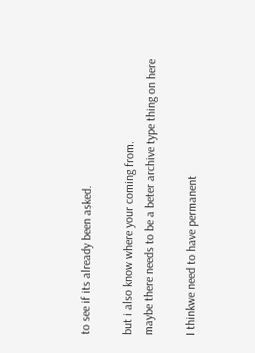to see if its already been asked.

but i also know where your coming from.
maybe there needs to be a beter archive type thing on here

I thinkwe need to have permanent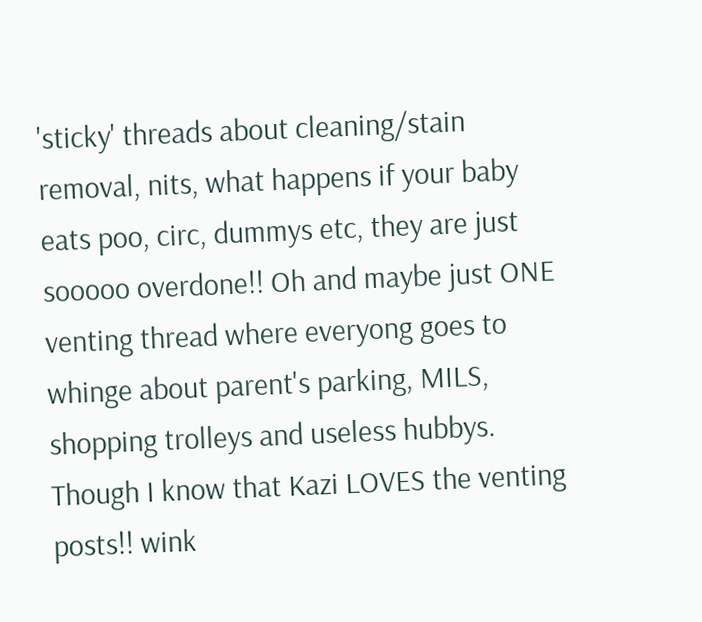'sticky' threads about cleaning/stain removal, nits, what happens if your baby eats poo, circ, dummys etc, they are just sooooo overdone!! Oh and maybe just ONE venting thread where everyong goes to whinge about parent's parking, MILS, shopping trolleys and useless hubbys. Though I know that Kazi LOVES the venting posts!! wink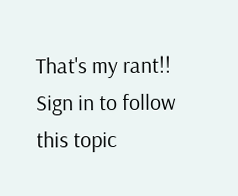That's my rant!!
Sign in to follow this topic